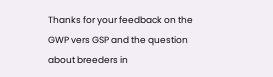Thanks for your feedback on the GWP vers GSP and the question about breeders in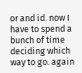or and id. now I have to spend a bunch of time deciding which way to go. again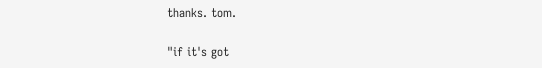thanks. tom.

"if it's got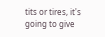tits or tires, it's going to give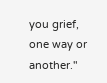you grief, one way or another."